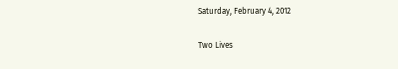Saturday, February 4, 2012

Two Lives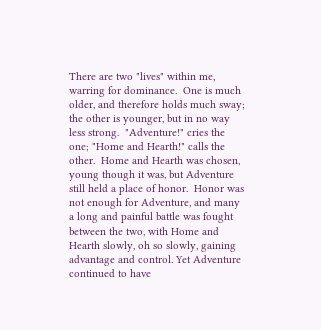There are two "lives" within me, warring for dominance.  One is much older, and therefore holds much sway; the other is younger, but in no way less strong.  "Adventure!" cries the one; "Home and Hearth!" calls the other.  Home and Hearth was chosen, young though it was, but Adventure still held a place of honor.  Honor was not enough for Adventure, and many a long and painful battle was fought between the two, with Home and Hearth slowly, oh so slowly, gaining advantage and control. Yet Adventure continued to have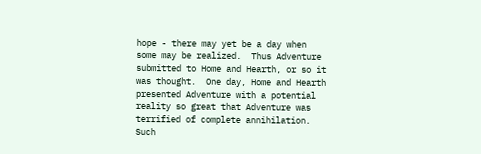hope - there may yet be a day when some may be realized.  Thus Adventure submitted to Home and Hearth, or so it was thought.  One day, Home and Hearth presented Adventure with a potential reality so great that Adventure was terrified of complete annihilation.  Such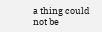a thing could not be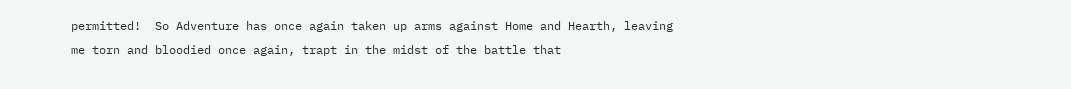permitted!  So Adventure has once again taken up arms against Home and Hearth, leaving me torn and bloodied once again, trapt in the midst of the battle that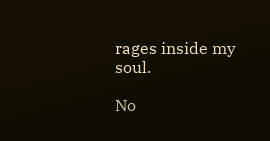rages inside my soul.

No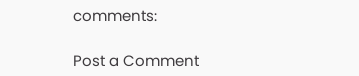comments:

Post a Comment